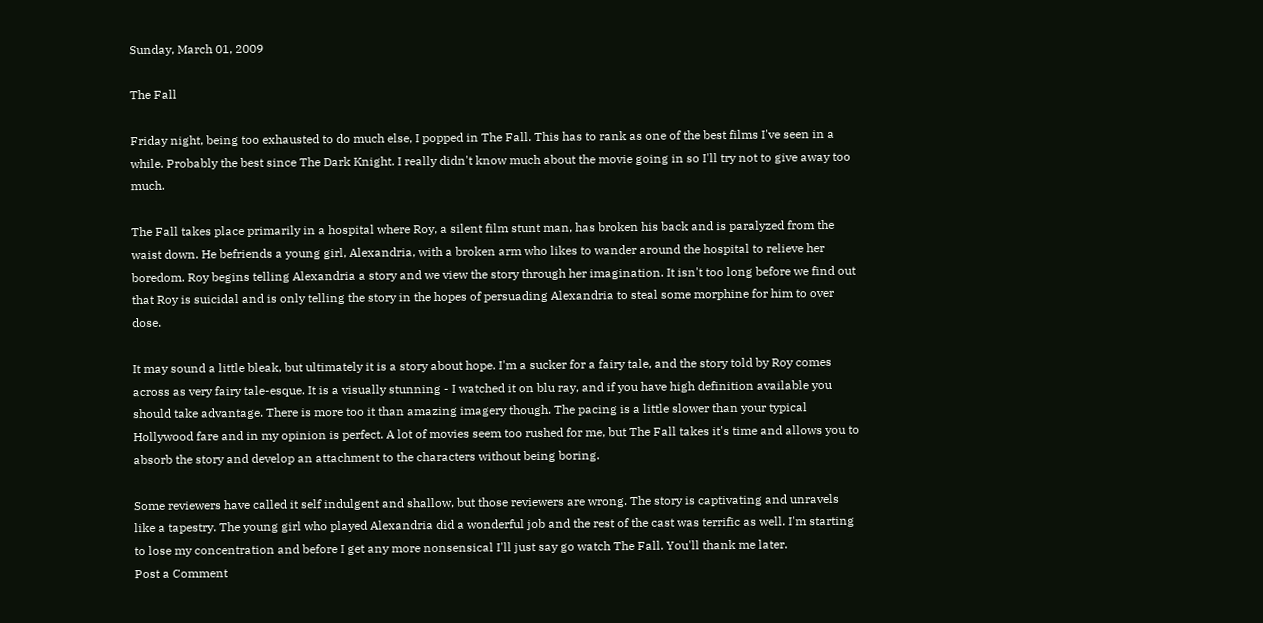Sunday, March 01, 2009

The Fall

Friday night, being too exhausted to do much else, I popped in The Fall. This has to rank as one of the best films I've seen in a while. Probably the best since The Dark Knight. I really didn't know much about the movie going in so I'll try not to give away too much.

The Fall takes place primarily in a hospital where Roy, a silent film stunt man, has broken his back and is paralyzed from the waist down. He befriends a young girl, Alexandria, with a broken arm who likes to wander around the hospital to relieve her boredom. Roy begins telling Alexandria a story and we view the story through her imagination. It isn't too long before we find out that Roy is suicidal and is only telling the story in the hopes of persuading Alexandria to steal some morphine for him to over dose.

It may sound a little bleak, but ultimately it is a story about hope. I'm a sucker for a fairy tale, and the story told by Roy comes across as very fairy tale-esque. It is a visually stunning - I watched it on blu ray, and if you have high definition available you should take advantage. There is more too it than amazing imagery though. The pacing is a little slower than your typical Hollywood fare and in my opinion is perfect. A lot of movies seem too rushed for me, but The Fall takes it's time and allows you to absorb the story and develop an attachment to the characters without being boring.

Some reviewers have called it self indulgent and shallow, but those reviewers are wrong. The story is captivating and unravels like a tapestry. The young girl who played Alexandria did a wonderful job and the rest of the cast was terrific as well. I'm starting to lose my concentration and before I get any more nonsensical I'll just say go watch The Fall. You'll thank me later.
Post a Comment